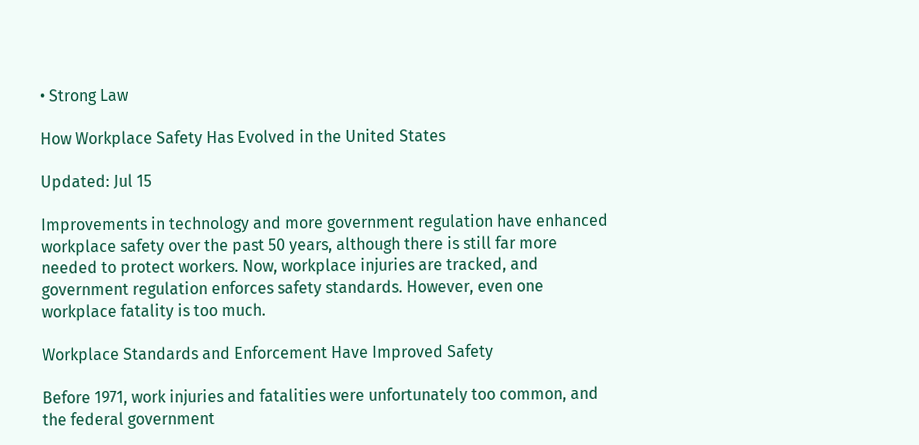• Strong Law

How Workplace Safety Has Evolved in the United States

Updated: Jul 15

Improvements in technology and more government regulation have enhanced workplace safety over the past 50 years, although there is still far more needed to protect workers. Now, workplace injuries are tracked, and government regulation enforces safety standards. However, even one workplace fatality is too much.

Workplace Standards and Enforcement Have Improved Safety

Before 1971, work injuries and fatalities were unfortunately too common, and the federal government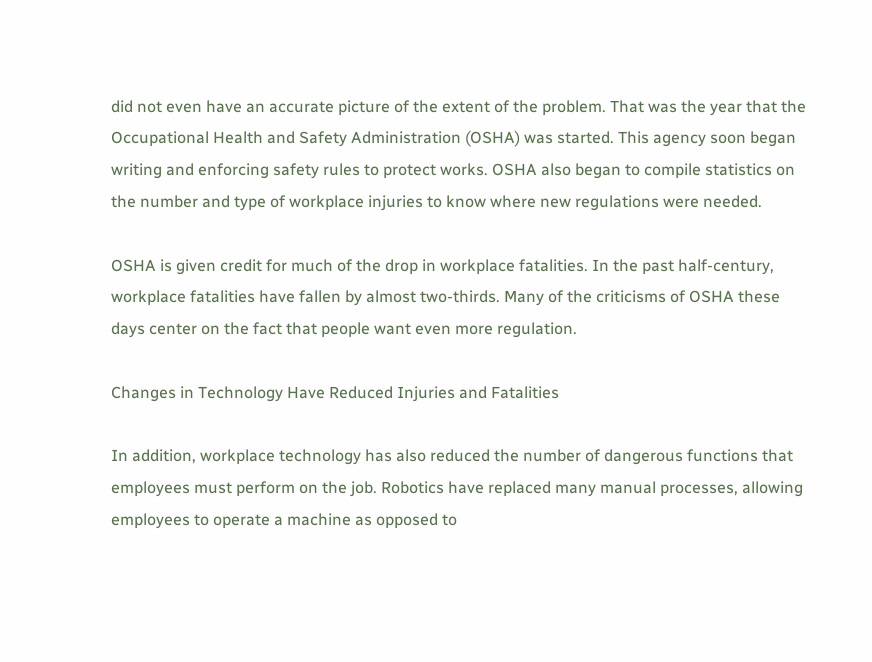did not even have an accurate picture of the extent of the problem. That was the year that the Occupational Health and Safety Administration (OSHA) was started. This agency soon began writing and enforcing safety rules to protect works. OSHA also began to compile statistics on the number and type of workplace injuries to know where new regulations were needed.

OSHA is given credit for much of the drop in workplace fatalities. In the past half-century, workplace fatalities have fallen by almost two-thirds. Many of the criticisms of OSHA these days center on the fact that people want even more regulation.

Changes in Technology Have Reduced Injuries and Fatalities

In addition, workplace technology has also reduced the number of dangerous functions that employees must perform on the job. Robotics have replaced many manual processes, allowing employees to operate a machine as opposed to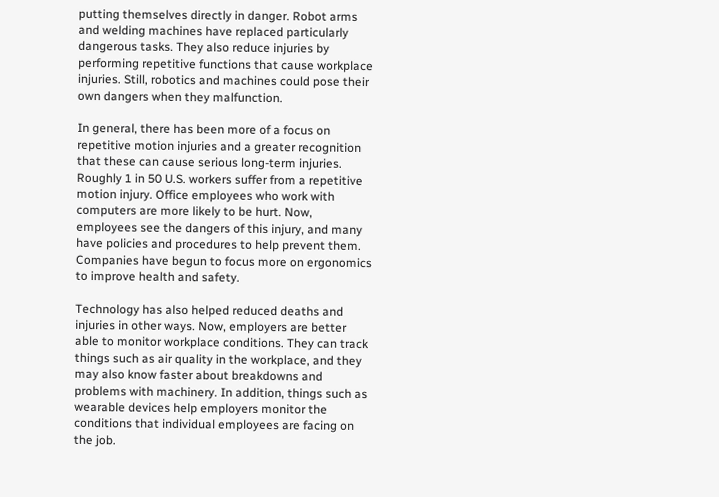putting themselves directly in danger. Robot arms and welding machines have replaced particularly dangerous tasks. They also reduce injuries by performing repetitive functions that cause workplace injuries. Still, robotics and machines could pose their own dangers when they malfunction.

In general, there has been more of a focus on repetitive motion injuries and a greater recognition that these can cause serious long-term injuries. Roughly 1 in 50 U.S. workers suffer from a repetitive motion injury. Office employees who work with computers are more likely to be hurt. Now, employees see the dangers of this injury, and many have policies and procedures to help prevent them. Companies have begun to focus more on ergonomics to improve health and safety.

Technology has also helped reduced deaths and injuries in other ways. Now, employers are better able to monitor workplace conditions. They can track things such as air quality in the workplace, and they may also know faster about breakdowns and problems with machinery. In addition, things such as wearable devices help employers monitor the conditions that individual employees are facing on the job.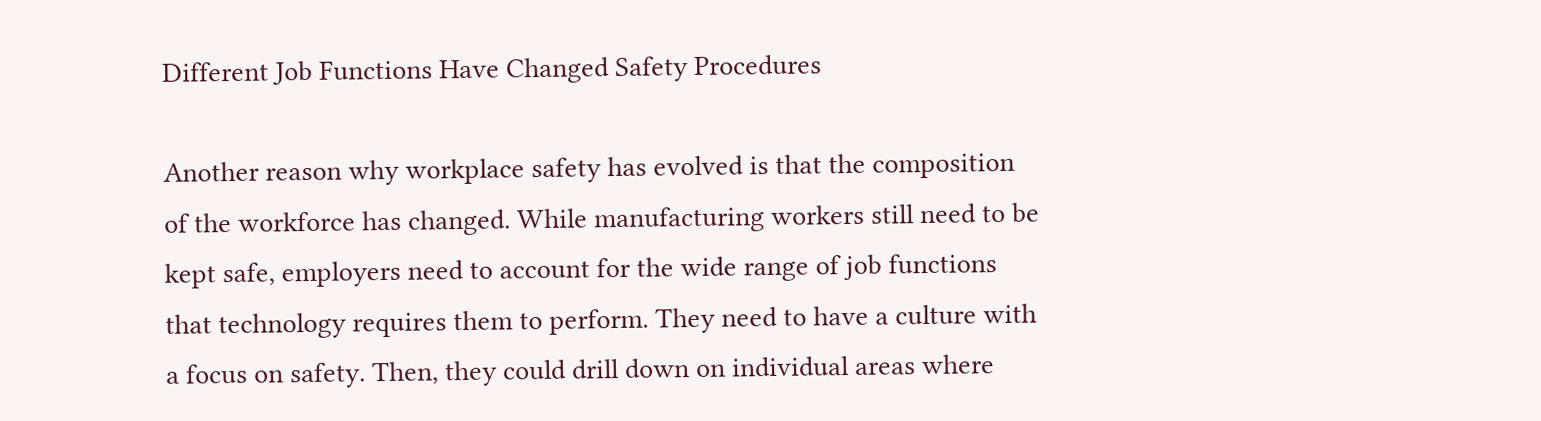Different Job Functions Have Changed Safety Procedures

Another reason why workplace safety has evolved is that the composition of the workforce has changed. While manufacturing workers still need to be kept safe, employers need to account for the wide range of job functions that technology requires them to perform. They need to have a culture with a focus on safety. Then, they could drill down on individual areas where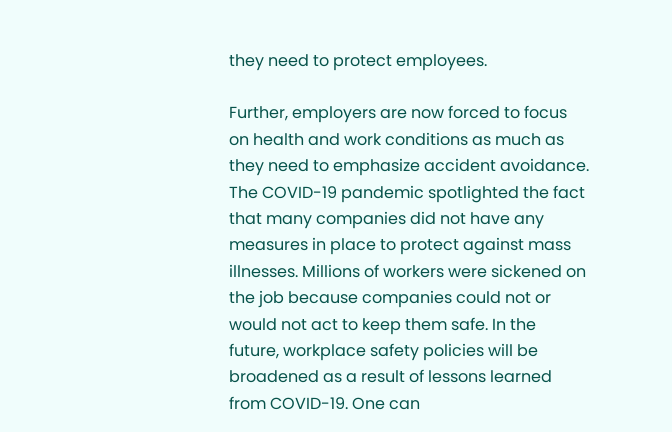they need to protect employees.

Further, employers are now forced to focus on health and work conditions as much as they need to emphasize accident avoidance. The COVID-19 pandemic spotlighted the fact that many companies did not have any measures in place to protect against mass illnesses. Millions of workers were sickened on the job because companies could not or would not act to keep them safe. In the future, workplace safety policies will be broadened as a result of lessons learned from COVID-19. One can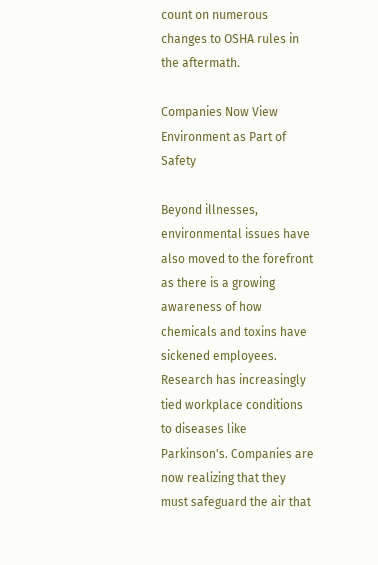count on numerous changes to OSHA rules in the aftermath.

Companies Now View Environment as Part of Safety

Beyond illnesses, environmental issues have also moved to the forefront as there is a growing awareness of how chemicals and toxins have sickened employees. Research has increasingly tied workplace conditions to diseases like Parkinson's. Companies are now realizing that they must safeguard the air that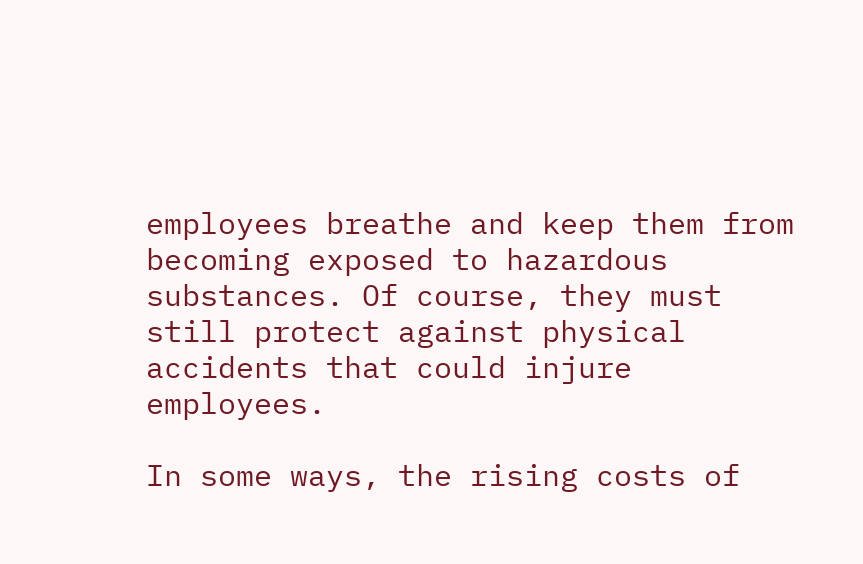employees breathe and keep them from becoming exposed to hazardous substances. Of course, they must still protect against physical accidents that could injure employees.

In some ways, the rising costs of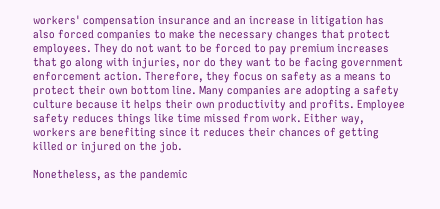workers' compensation insurance and an increase in litigation has also forced companies to make the necessary changes that protect employees. They do not want to be forced to pay premium increases that go along with injuries, nor do they want to be facing government enforcement action. Therefore, they focus on safety as a means to protect their own bottom line. Many companies are adopting a safety culture because it helps their own productivity and profits. Employee safety reduces things like time missed from work. Either way, workers are benefiting since it reduces their chances of getting killed or injured on the job.

Nonetheless, as the pandemic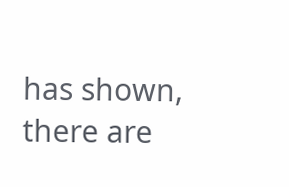has shown, there are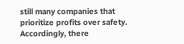still many companies that prioritize profits over safety. Accordingly, there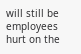will still be employees hurt on the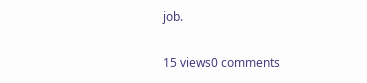job.

15 views0 comments